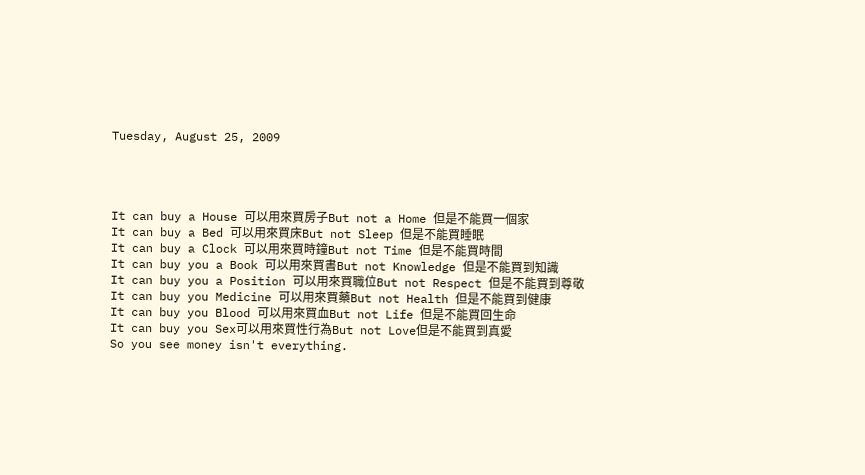Tuesday, August 25, 2009




It can buy a House 可以用來買房子But not a Home 但是不能買一個家
It can buy a Bed 可以用來買床But not Sleep 但是不能買睡眠
It can buy a Clock 可以用來買時鐘But not Time 但是不能買時間
It can buy you a Book 可以用來買書But not Knowledge 但是不能買到知識
It can buy you a Position 可以用來買職位But not Respect 但是不能買到尊敬
It can buy you Medicine 可以用來買藥But not Health 但是不能買到健康
It can buy you Blood 可以用來買血But not Life 但是不能買回生命
It can buy you Sex可以用來買性行為But not Love但是不能買到真愛
So you see money isn't everything.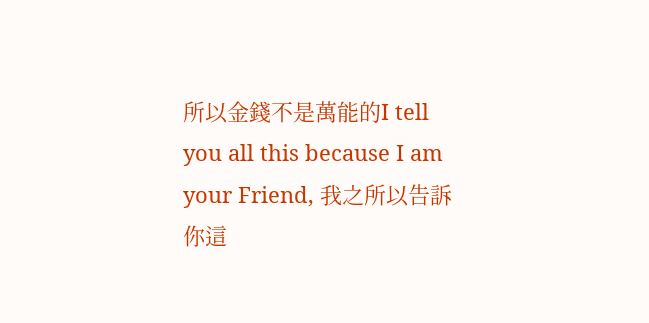所以金錢不是萬能的I tell you all this because I am your Friend, 我之所以告訴你這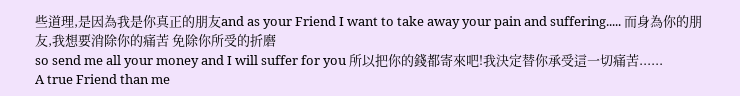些道理,是因為我是你真正的朋友and as your Friend I want to take away your pain and suffering..... 而身為你的朋友,我想要消除你的痛苦 免除你所受的折磨
so send me all your money and I will suffer for you 所以把你的錢都寄來吧!我決定替你承受這一切痛苦......
A true Friend than me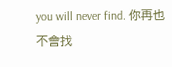you will never find. 你再也不會找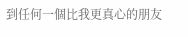到任何一個比我更真心的朋友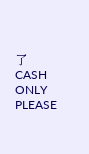了   CASH ONLY PLEASE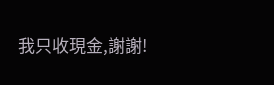我只收現金,謝謝!